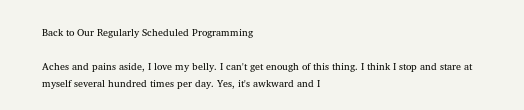Back to Our Regularly Scheduled Programming

Aches and pains aside, I love my belly. I can't get enough of this thing. I think I stop and stare at myself several hundred times per day. Yes, it's awkward and I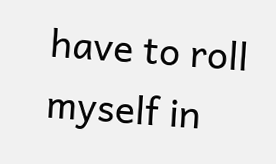have to roll myself in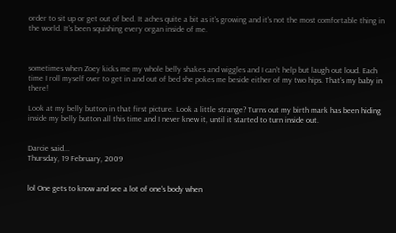order to sit up or get out of bed. It aches quite a bit as it's growing and it's not the most comfortable thing in the world. It's been squishing every organ inside of me.



sometimes when Zoey kicks me my whole belly shakes and wiggles and I can't help but laugh out loud. Each time I roll myself over to get in and out of bed she pokes me beside either of my two hips. That's my baby in there!

Look at my belly button in that first picture. Look a little strange? Turns out my birth mark has been hiding inside my belly button all this time and I never knew it, until it started to turn inside out.


Darcie said...
Thursday, 19 February, 2009


lol One gets to know and see a lot of one's body when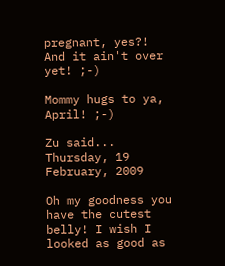pregnant, yes?! And it ain't over yet! ;-)

Mommy hugs to ya, April! ;-)

Zu said...
Thursday, 19 February, 2009

Oh my goodness you have the cutest belly! I wish I looked as good as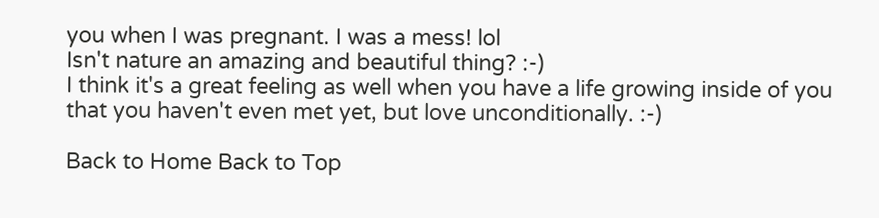you when I was pregnant. I was a mess! lol
Isn't nature an amazing and beautiful thing? :-)
I think it's a great feeling as well when you have a life growing inside of you that you haven't even met yet, but love unconditionally. :-)

Back to Home Back to Top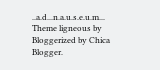..a.d...n.a.u.s.e.u.m... Theme ligneous by Bloggerized by Chica Blogger.